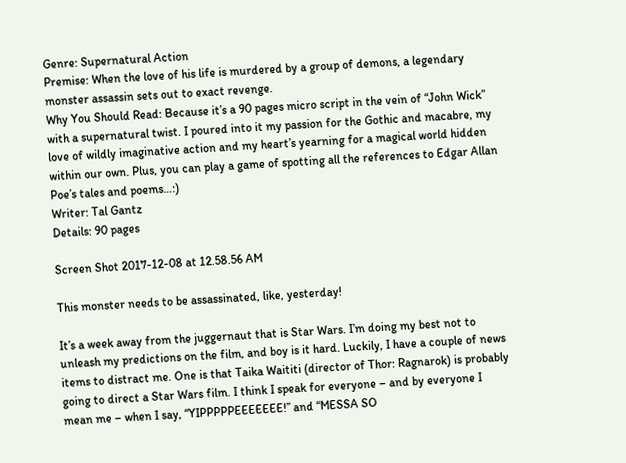Genre: Supernatural Action
Premise: When the love of his life is murdered by a group of demons, a legendary monster assassin sets out to exact revenge.
Why You Should Read: Because it’s a 90 pages micro script in the vein of “John Wick” with a supernatural twist. I poured into it my passion for the Gothic and macabre, my love of wildly imaginative action and my heart’s yearning for a magical world hidden within our own. Plus, you can play a game of spotting all the references to Edgar Allan Poe’s tales and poems…:)
Writer: Tal Gantz
Details: 90 pages

Screen Shot 2017-12-08 at 12.58.56 AM

This monster needs to be assassinated, like, yesterday!

It’s a week away from the juggernaut that is Star Wars. I’m doing my best not to unleash my predictions on the film, and boy is it hard. Luckily, I have a couple of news items to distract me. One is that Taika Waititi (director of Thor: Ragnarok) is probably going to direct a Star Wars film. I think I speak for everyone – and by everyone I mean me – when I say, “YIPPPPPEEEEEEE!” and “MESSA SO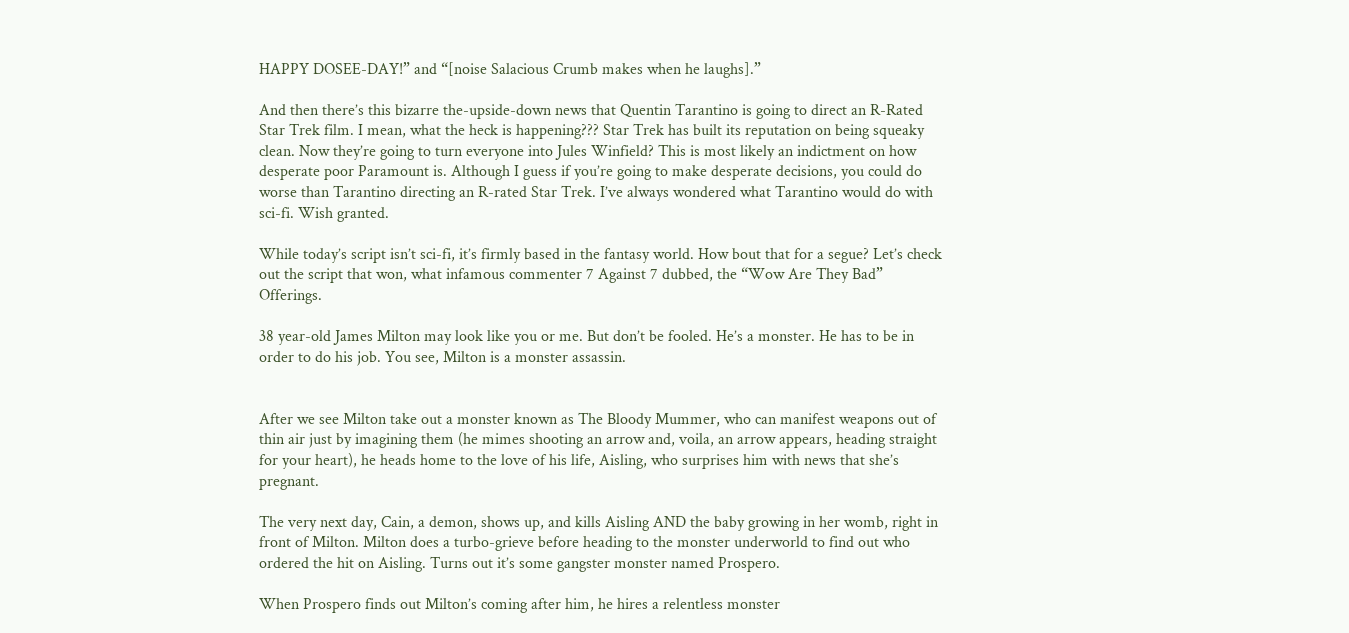HAPPY DOSEE-DAY!” and “[noise Salacious Crumb makes when he laughs].”

And then there’s this bizarre the-upside-down news that Quentin Tarantino is going to direct an R-Rated Star Trek film. I mean, what the heck is happening??? Star Trek has built its reputation on being squeaky clean. Now they’re going to turn everyone into Jules Winfield? This is most likely an indictment on how desperate poor Paramount is. Although I guess if you’re going to make desperate decisions, you could do worse than Tarantino directing an R-rated Star Trek. I’ve always wondered what Tarantino would do with sci-fi. Wish granted.

While today’s script isn’t sci-fi, it’s firmly based in the fantasy world. How bout that for a segue? Let’s check out the script that won, what infamous commenter 7 Against 7 dubbed, the “Wow Are They Bad” Offerings.

38 year-old James Milton may look like you or me. But don’t be fooled. He’s a monster. He has to be in order to do his job. You see, Milton is a monster assassin.


After we see Milton take out a monster known as The Bloody Mummer, who can manifest weapons out of thin air just by imagining them (he mimes shooting an arrow and, voila, an arrow appears, heading straight for your heart), he heads home to the love of his life, Aisling, who surprises him with news that she’s pregnant.

The very next day, Cain, a demon, shows up, and kills Aisling AND the baby growing in her womb, right in front of Milton. Milton does a turbo-grieve before heading to the monster underworld to find out who ordered the hit on Aisling. Turns out it’s some gangster monster named Prospero.

When Prospero finds out Milton’s coming after him, he hires a relentless monster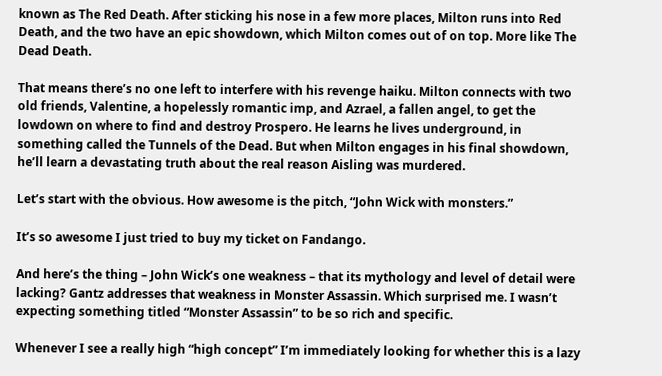known as The Red Death. After sticking his nose in a few more places, Milton runs into Red Death, and the two have an epic showdown, which Milton comes out of on top. More like The Dead Death.

That means there’s no one left to interfere with his revenge haiku. Milton connects with two old friends, Valentine, a hopelessly romantic imp, and Azrael, a fallen angel, to get the lowdown on where to find and destroy Prospero. He learns he lives underground, in something called the Tunnels of the Dead. But when Milton engages in his final showdown, he’ll learn a devastating truth about the real reason Aisling was murdered.

Let’s start with the obvious. How awesome is the pitch, “John Wick with monsters.”

It’s so awesome I just tried to buy my ticket on Fandango.

And here’s the thing – John Wick’s one weakness – that its mythology and level of detail were lacking? Gantz addresses that weakness in Monster Assassin. Which surprised me. I wasn’t expecting something titled “Monster Assassin” to be so rich and specific.

Whenever I see a really high “high concept” I’m immediately looking for whether this is a lazy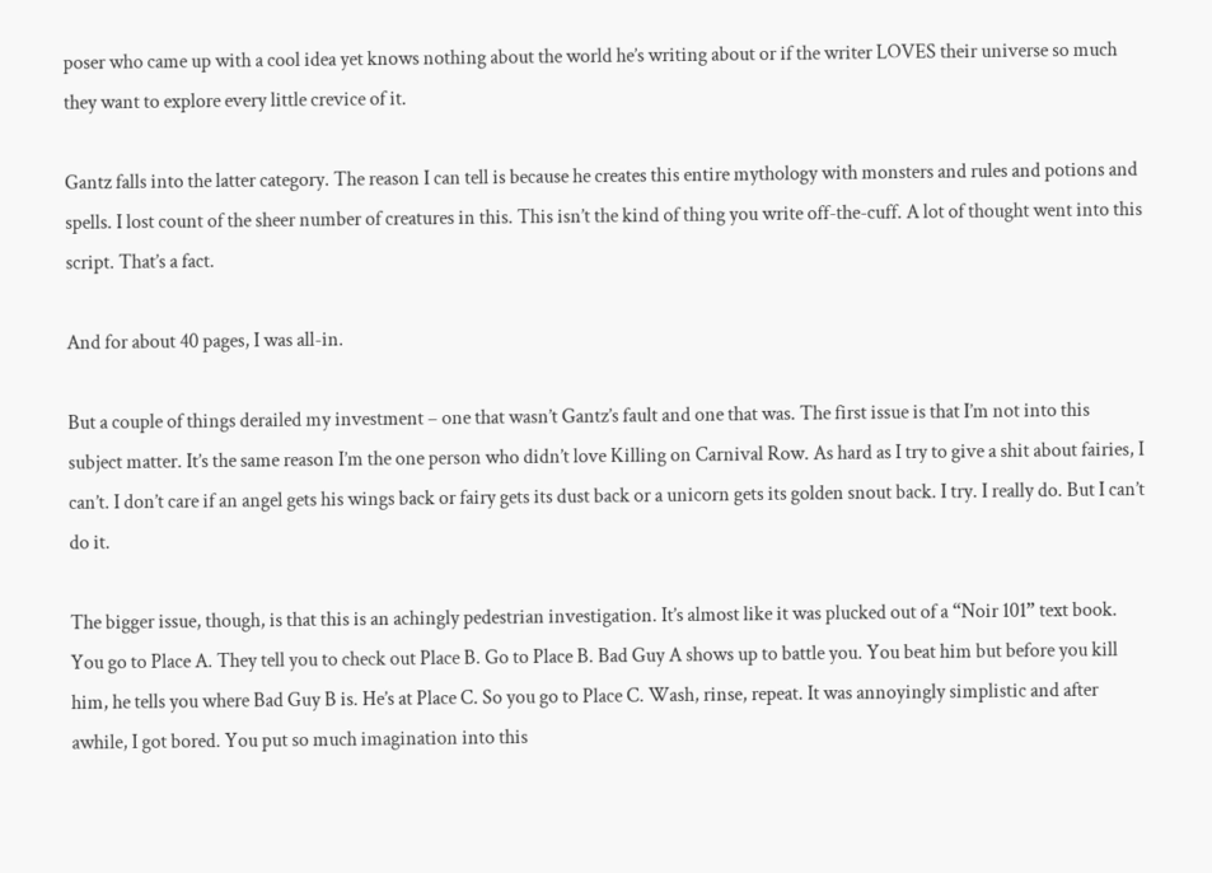poser who came up with a cool idea yet knows nothing about the world he’s writing about or if the writer LOVES their universe so much they want to explore every little crevice of it.

Gantz falls into the latter category. The reason I can tell is because he creates this entire mythology with monsters and rules and potions and spells. I lost count of the sheer number of creatures in this. This isn’t the kind of thing you write off-the-cuff. A lot of thought went into this script. That’s a fact.

And for about 40 pages, I was all-in.

But a couple of things derailed my investment – one that wasn’t Gantz’s fault and one that was. The first issue is that I’m not into this subject matter. It’s the same reason I’m the one person who didn’t love Killing on Carnival Row. As hard as I try to give a shit about fairies, I can’t. I don’t care if an angel gets his wings back or fairy gets its dust back or a unicorn gets its golden snout back. I try. I really do. But I can’t do it.

The bigger issue, though, is that this is an achingly pedestrian investigation. It’s almost like it was plucked out of a “Noir 101” text book. You go to Place A. They tell you to check out Place B. Go to Place B. Bad Guy A shows up to battle you. You beat him but before you kill him, he tells you where Bad Guy B is. He’s at Place C. So you go to Place C. Wash, rinse, repeat. It was annoyingly simplistic and after awhile, I got bored. You put so much imagination into this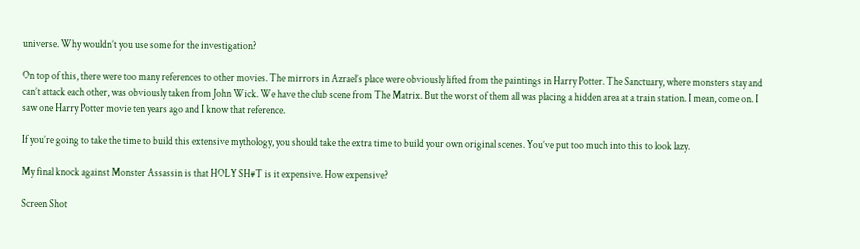universe. Why wouldn’t you use some for the investigation?

On top of this, there were too many references to other movies. The mirrors in Azrael’s place were obviously lifted from the paintings in Harry Potter. The Sanctuary, where monsters stay and can’t attack each other, was obviously taken from John Wick. We have the club scene from The Matrix. But the worst of them all was placing a hidden area at a train station. I mean, come on. I saw one Harry Potter movie ten years ago and I know that reference.

If you’re going to take the time to build this extensive mythology, you should take the extra time to build your own original scenes. You’ve put too much into this to look lazy.

My final knock against Monster Assassin is that HOLY SH#T is it expensive. How expensive?

Screen Shot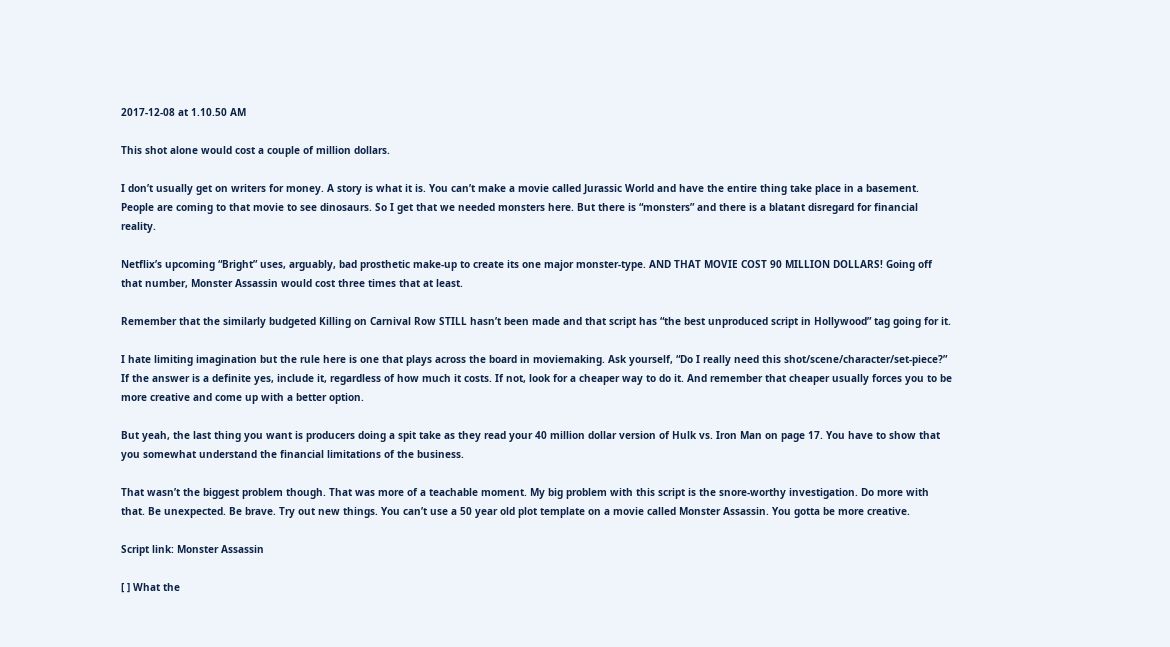2017-12-08 at 1.10.50 AM

This shot alone would cost a couple of million dollars.

I don’t usually get on writers for money. A story is what it is. You can’t make a movie called Jurassic World and have the entire thing take place in a basement. People are coming to that movie to see dinosaurs. So I get that we needed monsters here. But there is “monsters” and there is a blatant disregard for financial reality.

Netflix’s upcoming “Bright” uses, arguably, bad prosthetic make-up to create its one major monster-type. AND THAT MOVIE COST 90 MILLION DOLLARS! Going off that number, Monster Assassin would cost three times that at least.

Remember that the similarly budgeted Killing on Carnival Row STILL hasn’t been made and that script has “the best unproduced script in Hollywood” tag going for it.

I hate limiting imagination but the rule here is one that plays across the board in moviemaking. Ask yourself, “Do I really need this shot/scene/character/set-piece?” If the answer is a definite yes, include it, regardless of how much it costs. If not, look for a cheaper way to do it. And remember that cheaper usually forces you to be more creative and come up with a better option.

But yeah, the last thing you want is producers doing a spit take as they read your 40 million dollar version of Hulk vs. Iron Man on page 17. You have to show that you somewhat understand the financial limitations of the business.

That wasn’t the biggest problem though. That was more of a teachable moment. My big problem with this script is the snore-worthy investigation. Do more with that. Be unexpected. Be brave. Try out new things. You can’t use a 50 year old plot template on a movie called Monster Assassin. You gotta be more creative.

Script link: Monster Assassin

[ ] What the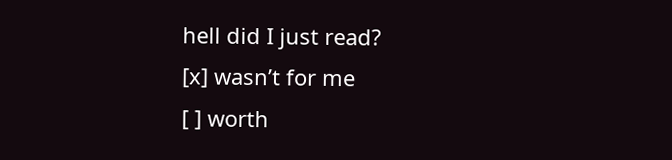hell did I just read?
[x] wasn’t for me
[ ] worth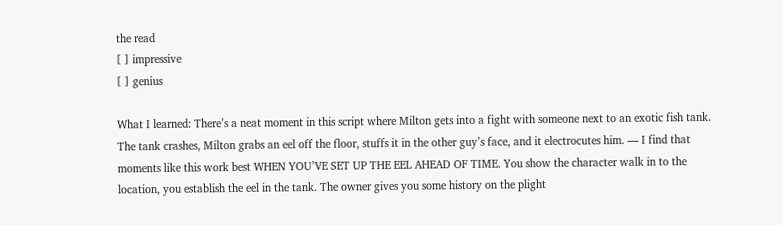the read
[ ] impressive
[ ] genius

What I learned: There’s a neat moment in this script where Milton gets into a fight with someone next to an exotic fish tank. The tank crashes, Milton grabs an eel off the floor, stuffs it in the other guy’s face, and it electrocutes him. — I find that moments like this work best WHEN YOU’VE SET UP THE EEL AHEAD OF TIME. You show the character walk in to the location, you establish the eel in the tank. The owner gives you some history on the plight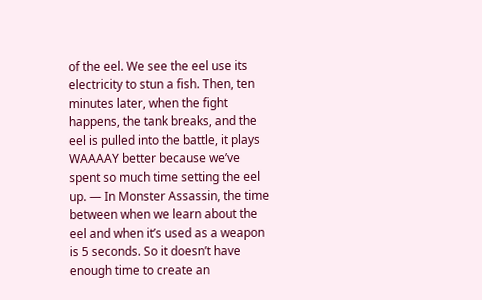of the eel. We see the eel use its electricity to stun a fish. Then, ten minutes later, when the fight happens, the tank breaks, and the eel is pulled into the battle, it plays WAAAAY better because we’ve spent so much time setting the eel up. — In Monster Assassin, the time between when we learn about the eel and when it’s used as a weapon is 5 seconds. So it doesn’t have enough time to create an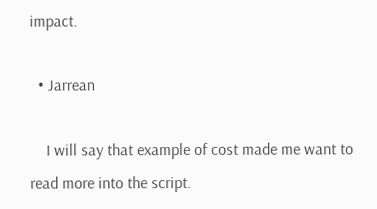impact.

  • Jarrean

    I will say that example of cost made me want to read more into the script.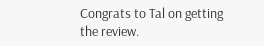Congrats to Tal on getting the review.